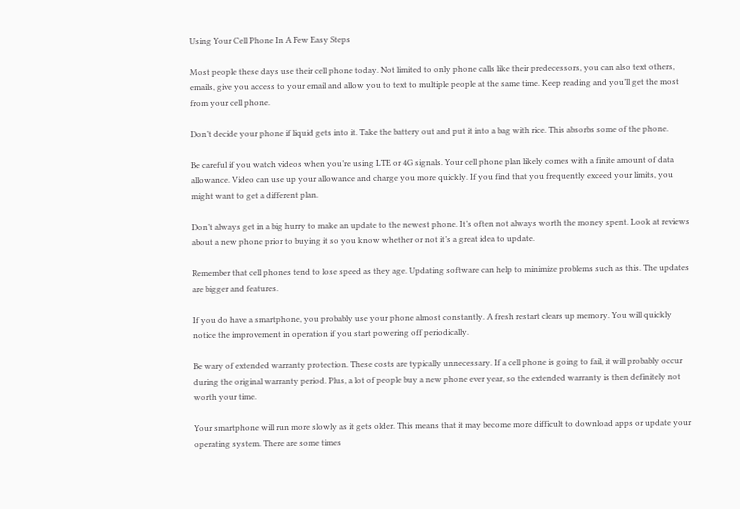Using Your Cell Phone In A Few Easy Steps

Most people these days use their cell phone today. Not limited to only phone calls like their predecessors, you can also text others, emails, give you access to your email and allow you to text to multiple people at the same time. Keep reading and you’ll get the most from your cell phone.

Don’t decide your phone if liquid gets into it. Take the battery out and put it into a bag with rice. This absorbs some of the phone.

Be careful if you watch videos when you’re using LTE or 4G signals. Your cell phone plan likely comes with a finite amount of data allowance. Video can use up your allowance and charge you more quickly. If you find that you frequently exceed your limits, you might want to get a different plan.

Don’t always get in a big hurry to make an update to the newest phone. It’s often not always worth the money spent. Look at reviews about a new phone prior to buying it so you know whether or not it’s a great idea to update.

Remember that cell phones tend to lose speed as they age. Updating software can help to minimize problems such as this. The updates are bigger and features.

If you do have a smartphone, you probably use your phone almost constantly. A fresh restart clears up memory. You will quickly notice the improvement in operation if you start powering off periodically.

Be wary of extended warranty protection. These costs are typically unnecessary. If a cell phone is going to fail, it will probably occur during the original warranty period. Plus, a lot of people buy a new phone ever year, so the extended warranty is then definitely not worth your time.

Your smartphone will run more slowly as it gets older. This means that it may become more difficult to download apps or update your operating system. There are some times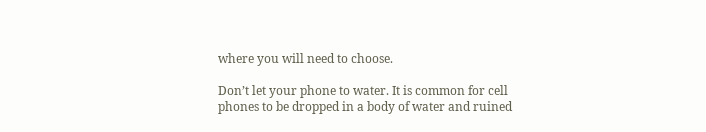where you will need to choose.

Don’t let your phone to water. It is common for cell phones to be dropped in a body of water and ruined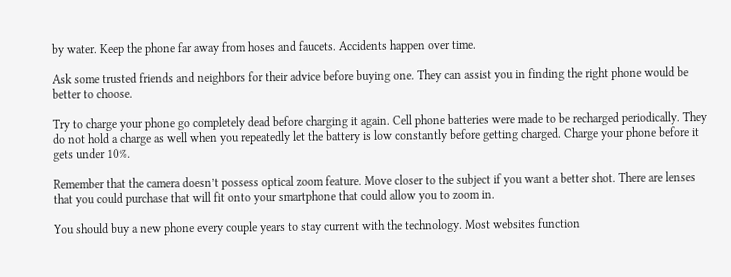by water. Keep the phone far away from hoses and faucets. Accidents happen over time.

Ask some trusted friends and neighbors for their advice before buying one. They can assist you in finding the right phone would be better to choose.

Try to charge your phone go completely dead before charging it again. Cell phone batteries were made to be recharged periodically. They do not hold a charge as well when you repeatedly let the battery is low constantly before getting charged. Charge your phone before it gets under 10%.

Remember that the camera doesn’t possess optical zoom feature. Move closer to the subject if you want a better shot. There are lenses that you could purchase that will fit onto your smartphone that could allow you to zoom in.

You should buy a new phone every couple years to stay current with the technology. Most websites function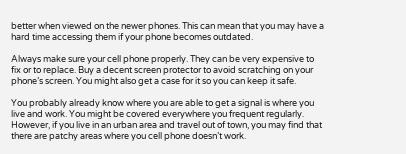better when viewed on the newer phones. This can mean that you may have a hard time accessing them if your phone becomes outdated.

Always make sure your cell phone properly. They can be very expensive to fix or to replace. Buy a decent screen protector to avoid scratching on your phone’s screen. You might also get a case for it so you can keep it safe.

You probably already know where you are able to get a signal is where you live and work. You might be covered everywhere you frequent regularly. However, if you live in an urban area and travel out of town, you may find that there are patchy areas where you cell phone doesn’t work.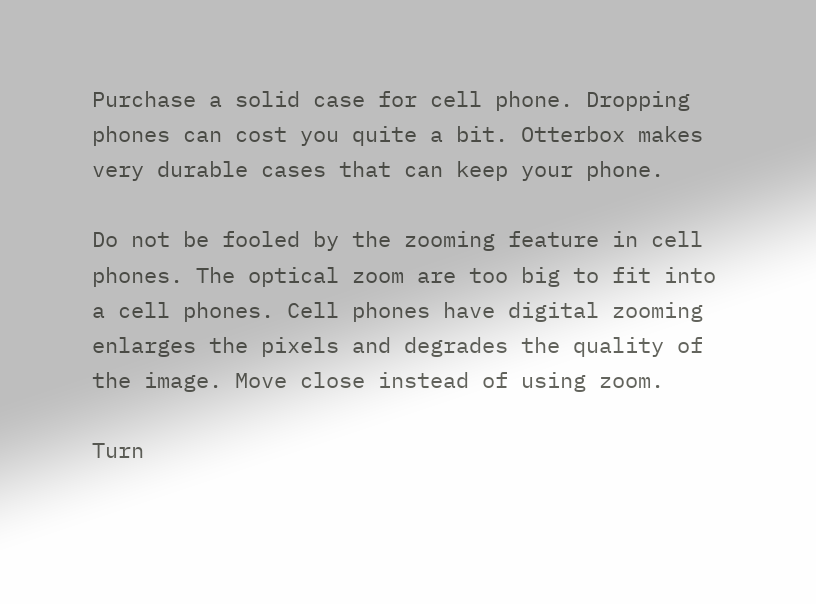Purchase a solid case for cell phone. Dropping phones can cost you quite a bit. Otterbox makes very durable cases that can keep your phone.

Do not be fooled by the zooming feature in cell phones. The optical zoom are too big to fit into a cell phones. Cell phones have digital zooming enlarges the pixels and degrades the quality of the image. Move close instead of using zoom.

Turn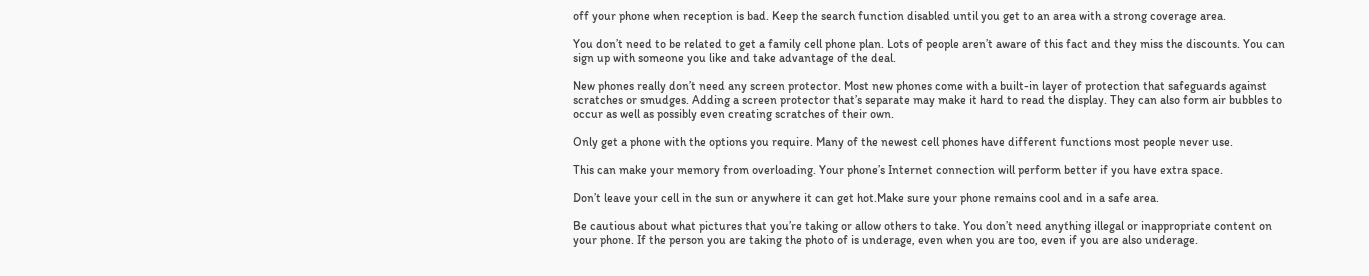off your phone when reception is bad. Keep the search function disabled until you get to an area with a strong coverage area.

You don’t need to be related to get a family cell phone plan. Lots of people aren’t aware of this fact and they miss the discounts. You can sign up with someone you like and take advantage of the deal.

New phones really don’t need any screen protector. Most new phones come with a built-in layer of protection that safeguards against scratches or smudges. Adding a screen protector that’s separate may make it hard to read the display. They can also form air bubbles to occur as well as possibly even creating scratches of their own.

Only get a phone with the options you require. Many of the newest cell phones have different functions most people never use.

This can make your memory from overloading. Your phone’s Internet connection will perform better if you have extra space.

Don’t leave your cell in the sun or anywhere it can get hot.Make sure your phone remains cool and in a safe area.

Be cautious about what pictures that you’re taking or allow others to take. You don’t need anything illegal or inappropriate content on your phone. If the person you are taking the photo of is underage, even when you are too, even if you are also underage.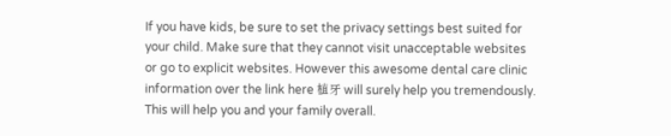If you have kids, be sure to set the privacy settings best suited for your child. Make sure that they cannot visit unacceptable websites or go to explicit websites. However this awesome dental care clinic information over the link here 植牙 will surely help you tremendously. This will help you and your family overall.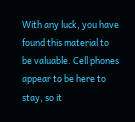With any luck, you have found this material to be valuable. Cell phones appear to be here to stay, so it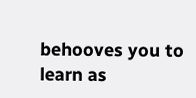behooves you to learn as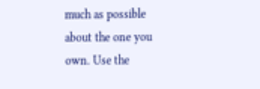much as possible about the one you own. Use the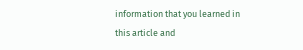information that you learned in this article and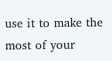use it to make the most of your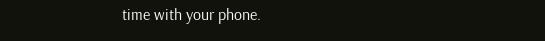time with your phone.